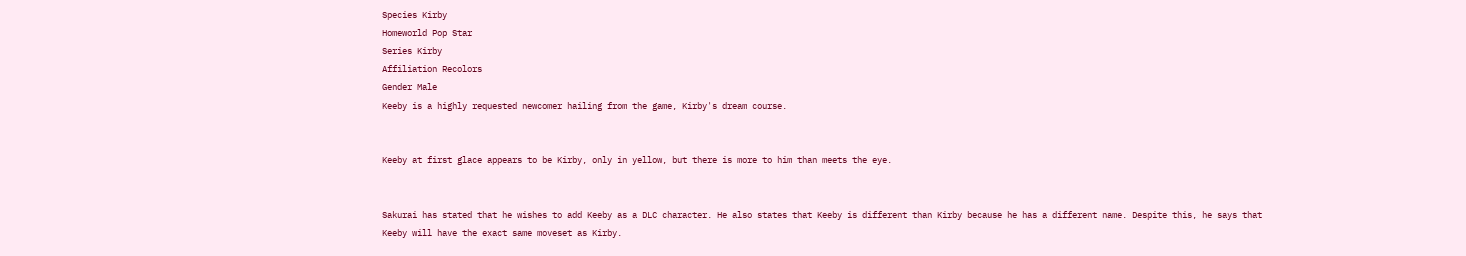Species Kirby
Homeworld Pop Star
Series Kirby
Affiliation Recolors
Gender Male
Keeby is a highly requested newcomer hailing from the game, Kirby's dream course.


Keeby at first glace appears to be Kirby, only in yellow, but there is more to him than meets the eye.


Sakurai has stated that he wishes to add Keeby as a DLC character. He also states that Keeby is different than Kirby because he has a different name. Despite this, he says that Keeby will have the exact same moveset as Kirby.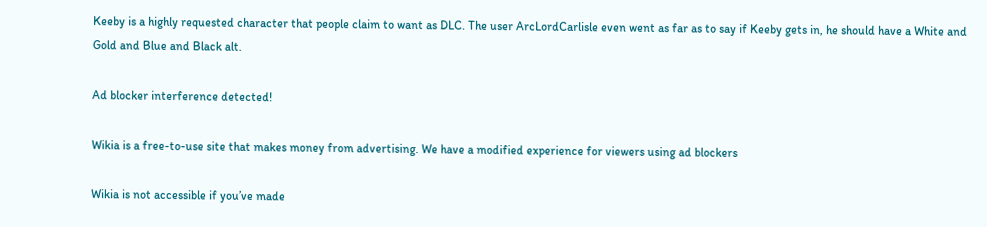Keeby is a highly requested character that people claim to want as DLC. The user ArcLordCarlisle even went as far as to say if Keeby gets in, he should have a White and Gold and Blue and Black alt.

Ad blocker interference detected!

Wikia is a free-to-use site that makes money from advertising. We have a modified experience for viewers using ad blockers

Wikia is not accessible if you’ve made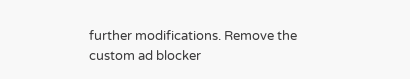further modifications. Remove the custom ad blocker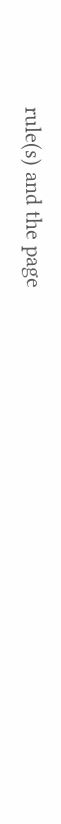rule(s) and the page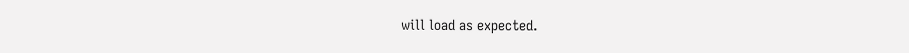will load as expected.